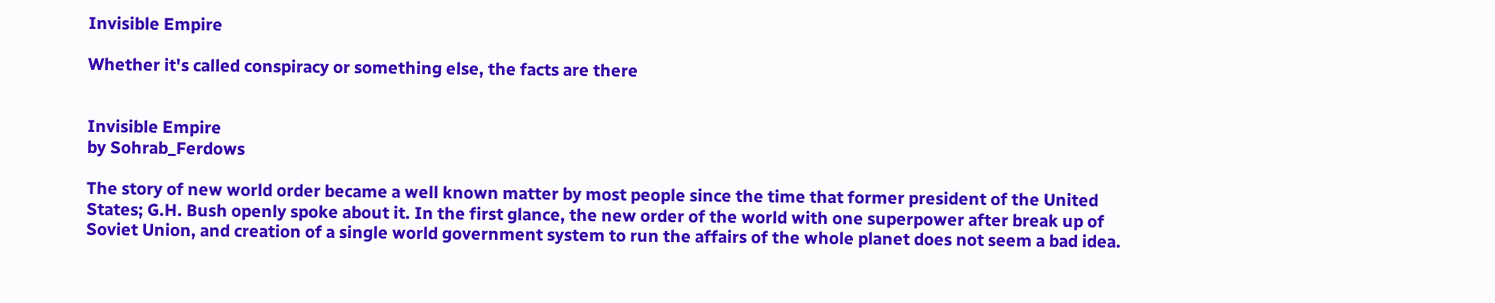Invisible Empire

Whether it's called conspiracy or something else, the facts are there


Invisible Empire
by Sohrab_Ferdows

The story of new world order became a well known matter by most people since the time that former president of the United States; G.H. Bush openly spoke about it. In the first glance, the new order of the world with one superpower after break up of Soviet Union, and creation of a single world government system to run the affairs of the whole planet does not seem a bad idea.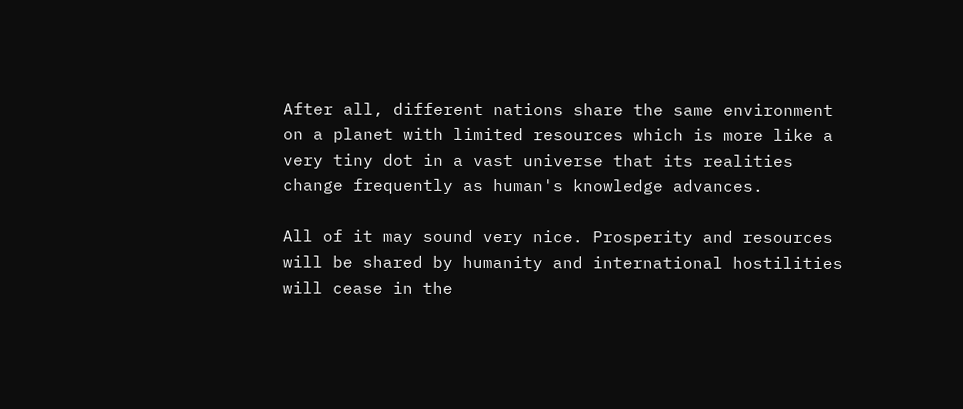After all, different nations share the same environment on a planet with limited resources which is more like a very tiny dot in a vast universe that its realities change frequently as human's knowledge advances.

All of it may sound very nice. Prosperity and resources will be shared by humanity and international hostilities will cease in the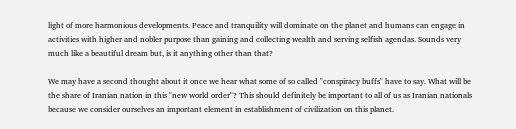light of more harmonious developments. Peace and tranquility will dominate on the planet and humans can engage in activities with higher and nobler purpose than gaining and collecting wealth and serving selfish agendas. Sounds very much like a beautiful dream but, is it anything other than that?

We may have a second thought about it once we hear what some of so called "conspiracy buffs" have to say. What will be the share of Iranian nation in this "new world order"? This should definitely be important to all of us as Iranian nationals because we consider ourselves an important element in establishment of civilization on this planet.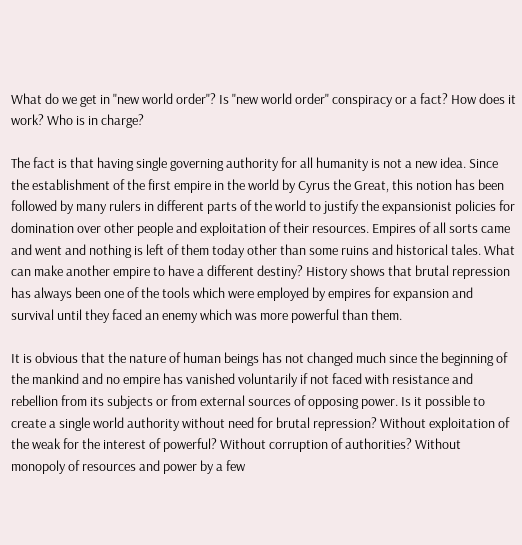What do we get in "new world order"? Is "new world order" conspiracy or a fact? How does it work? Who is in charge?

The fact is that having single governing authority for all humanity is not a new idea. Since the establishment of the first empire in the world by Cyrus the Great, this notion has been followed by many rulers in different parts of the world to justify the expansionist policies for domination over other people and exploitation of their resources. Empires of all sorts came and went and nothing is left of them today other than some ruins and historical tales. What can make another empire to have a different destiny? History shows that brutal repression has always been one of the tools which were employed by empires for expansion and survival until they faced an enemy which was more powerful than them.

It is obvious that the nature of human beings has not changed much since the beginning of the mankind and no empire has vanished voluntarily if not faced with resistance and rebellion from its subjects or from external sources of opposing power. Is it possible to create a single world authority without need for brutal repression? Without exploitation of the weak for the interest of powerful? Without corruption of authorities? Without monopoly of resources and power by a few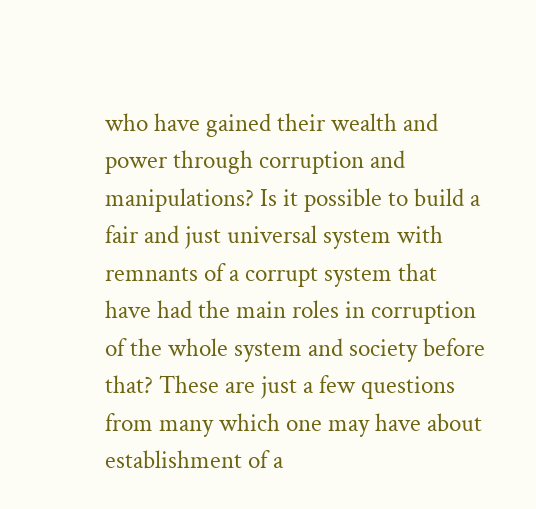who have gained their wealth and power through corruption and manipulations? Is it possible to build a fair and just universal system with remnants of a corrupt system that have had the main roles in corruption of the whole system and society before that? These are just a few questions from many which one may have about establishment of a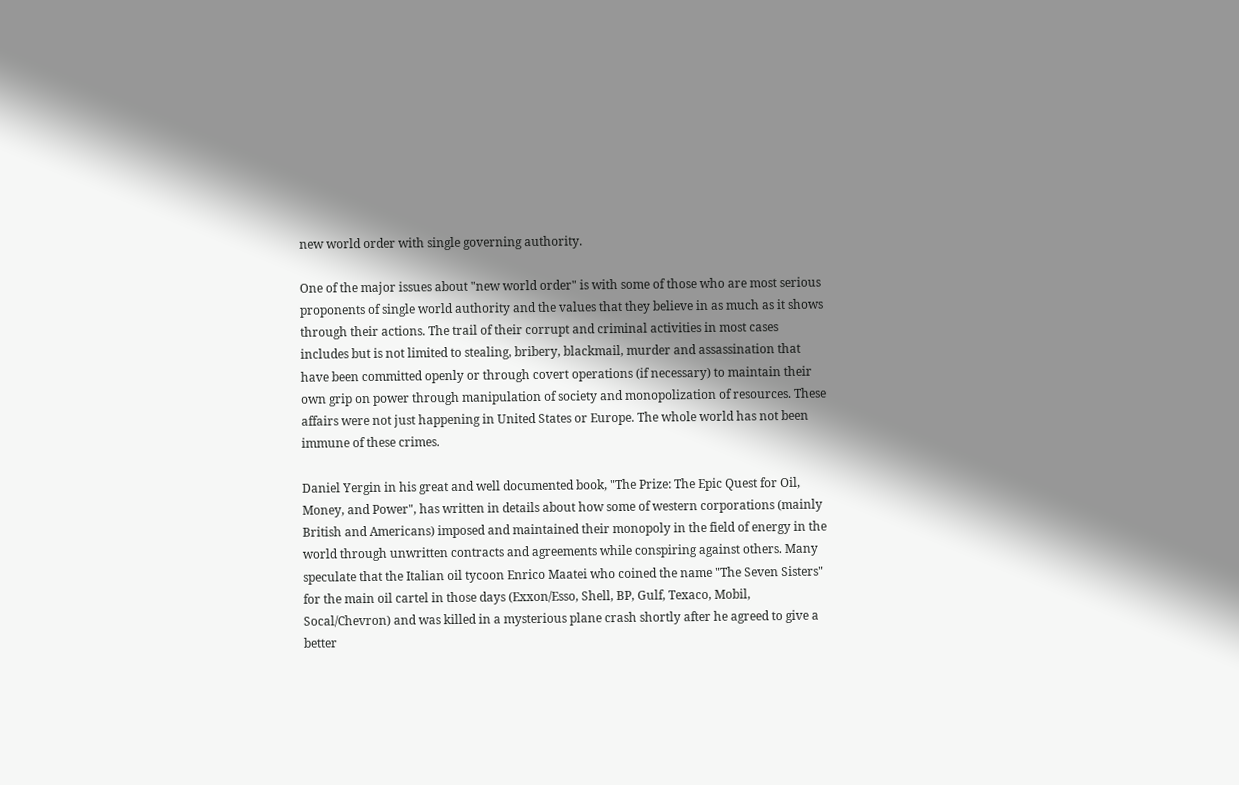new world order with single governing authority.

One of the major issues about "new world order" is with some of those who are most serious proponents of single world authority and the values that they believe in as much as it shows through their actions. The trail of their corrupt and criminal activities in most cases includes but is not limited to stealing, bribery, blackmail, murder and assassination that have been committed openly or through covert operations (if necessary) to maintain their own grip on power through manipulation of society and monopolization of resources. These affairs were not just happening in United States or Europe. The whole world has not been immune of these crimes.

Daniel Yergin in his great and well documented book, "The Prize: The Epic Quest for Oil, Money, and Power", has written in details about how some of western corporations (mainly British and Americans) imposed and maintained their monopoly in the field of energy in the world through unwritten contracts and agreements while conspiring against others. Many speculate that the Italian oil tycoon Enrico Maatei who coined the name "The Seven Sisters" for the main oil cartel in those days (Exxon/Esso, Shell, BP, Gulf, Texaco, Mobil, Socal/Chevron) and was killed in a mysterious plane crash shortly after he agreed to give a better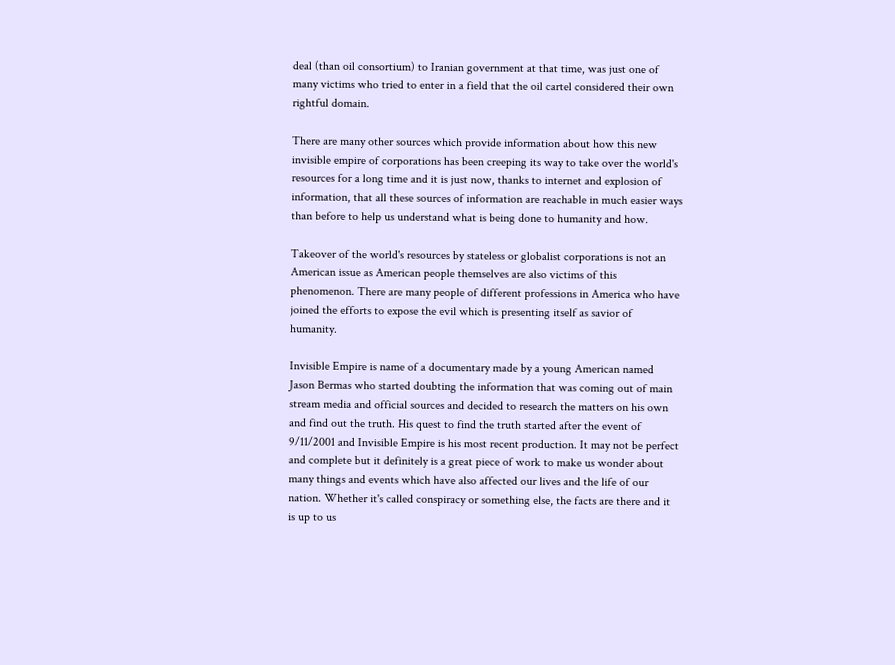deal (than oil consortium) to Iranian government at that time, was just one of many victims who tried to enter in a field that the oil cartel considered their own rightful domain.

There are many other sources which provide information about how this new invisible empire of corporations has been creeping its way to take over the world's resources for a long time and it is just now, thanks to internet and explosion of information, that all these sources of information are reachable in much easier ways than before to help us understand what is being done to humanity and how.

Takeover of the world's resources by stateless or globalist corporations is not an American issue as American people themselves are also victims of this phenomenon. There are many people of different professions in America who have joined the efforts to expose the evil which is presenting itself as savior of humanity.

Invisible Empire is name of a documentary made by a young American named Jason Bermas who started doubting the information that was coming out of main stream media and official sources and decided to research the matters on his own and find out the truth. His quest to find the truth started after the event of 9/11/2001 and Invisible Empire is his most recent production. It may not be perfect and complete but it definitely is a great piece of work to make us wonder about many things and events which have also affected our lives and the life of our nation. Whether it's called conspiracy or something else, the facts are there and it is up to us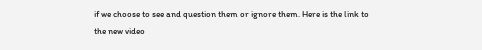if we choose to see and question them or ignore them. Here is the link to the new video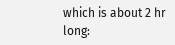which is about 2 hr long: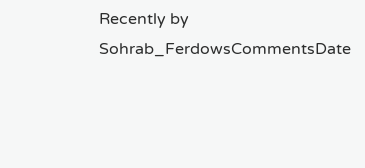Recently by Sohrab_FerdowsCommentsDate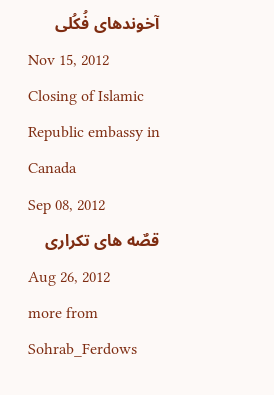آخوندهای فُکُلی
Nov 15, 2012
Closing of Islamic Republic embassy in Canada
Sep 08, 2012
قصٌه های تکراری
Aug 26, 2012
more from Sohrab_Ferdows